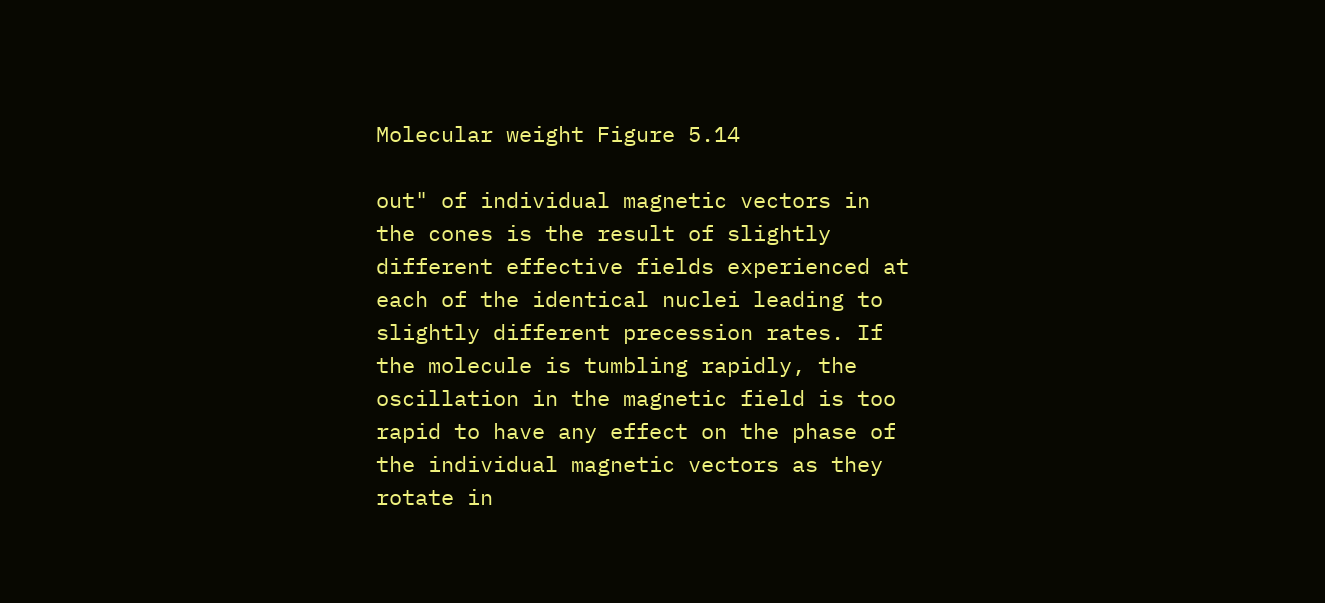Molecular weight Figure 5.14

out" of individual magnetic vectors in the cones is the result of slightly different effective fields experienced at each of the identical nuclei leading to slightly different precession rates. If the molecule is tumbling rapidly, the oscillation in the magnetic field is too rapid to have any effect on the phase of the individual magnetic vectors as they rotate in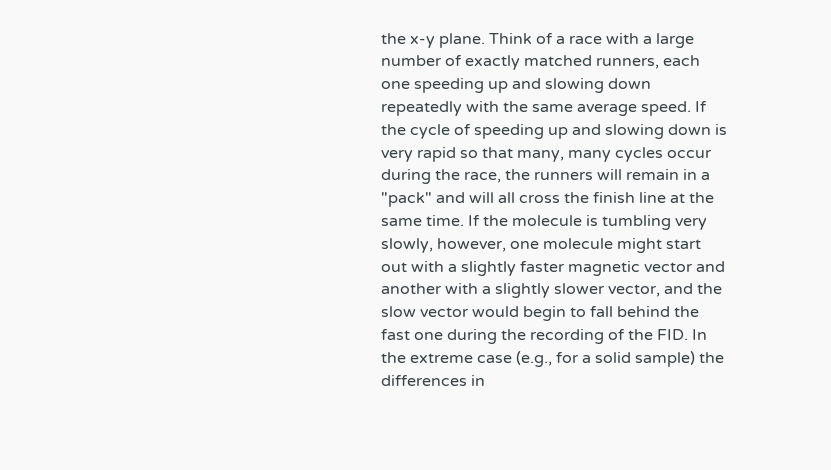the x-y plane. Think of a race with a large number of exactly matched runners, each one speeding up and slowing down repeatedly with the same average speed. If the cycle of speeding up and slowing down is very rapid so that many, many cycles occur during the race, the runners will remain in a "pack" and will all cross the finish line at the same time. If the molecule is tumbling very slowly, however, one molecule might start out with a slightly faster magnetic vector and another with a slightly slower vector, and the slow vector would begin to fall behind the fast one during the recording of the FID. In the extreme case (e.g., for a solid sample) the differences in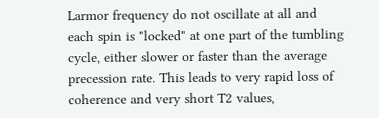Larmor frequency do not oscillate at all and each spin is "locked" at one part of the tumbling cycle, either slower or faster than the average precession rate. This leads to very rapid loss of coherence and very short T2 values,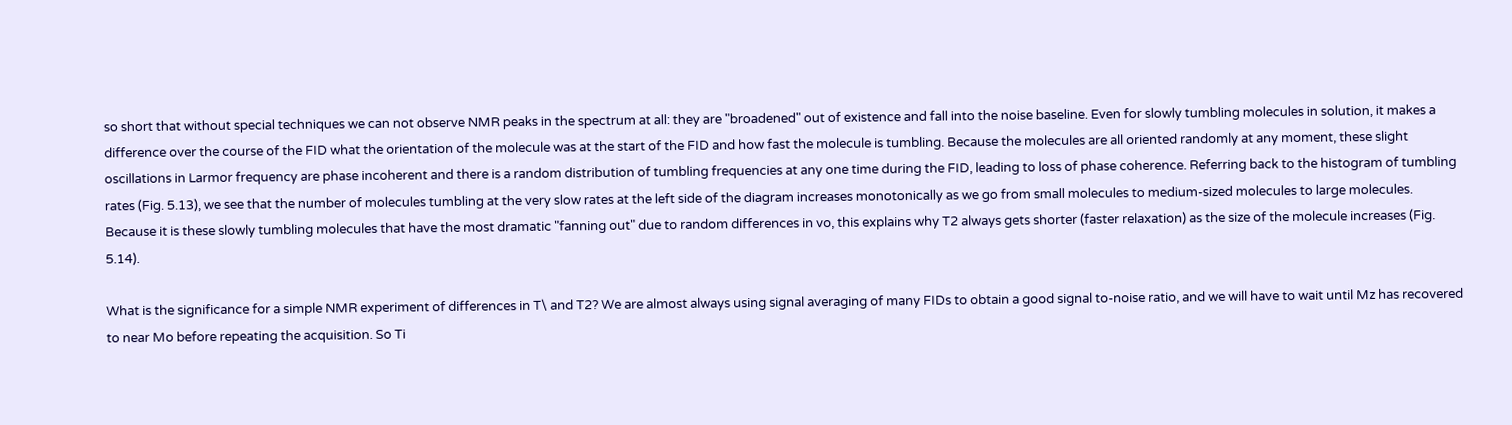so short that without special techniques we can not observe NMR peaks in the spectrum at all: they are "broadened" out of existence and fall into the noise baseline. Even for slowly tumbling molecules in solution, it makes a difference over the course of the FID what the orientation of the molecule was at the start of the FID and how fast the molecule is tumbling. Because the molecules are all oriented randomly at any moment, these slight oscillations in Larmor frequency are phase incoherent and there is a random distribution of tumbling frequencies at any one time during the FID, leading to loss of phase coherence. Referring back to the histogram of tumbling rates (Fig. 5.13), we see that the number of molecules tumbling at the very slow rates at the left side of the diagram increases monotonically as we go from small molecules to medium-sized molecules to large molecules. Because it is these slowly tumbling molecules that have the most dramatic "fanning out" due to random differences in vo, this explains why T2 always gets shorter (faster relaxation) as the size of the molecule increases (Fig. 5.14).

What is the significance for a simple NMR experiment of differences in T\ and T2? We are almost always using signal averaging of many FIDs to obtain a good signal to-noise ratio, and we will have to wait until Mz has recovered to near Mo before repeating the acquisition. So Ti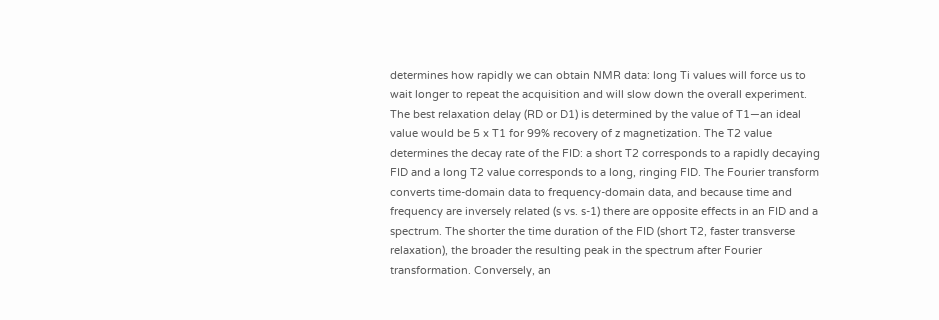determines how rapidly we can obtain NMR data: long Ti values will force us to wait longer to repeat the acquisition and will slow down the overall experiment. The best relaxation delay (RD or D1) is determined by the value of T1—an ideal value would be 5 x T1 for 99% recovery of z magnetization. The T2 value determines the decay rate of the FID: a short T2 corresponds to a rapidly decaying FID and a long T2 value corresponds to a long, ringing FID. The Fourier transform converts time-domain data to frequency-domain data, and because time and frequency are inversely related (s vs. s-1) there are opposite effects in an FID and a spectrum. The shorter the time duration of the FID (short T2, faster transverse relaxation), the broader the resulting peak in the spectrum after Fourier transformation. Conversely, an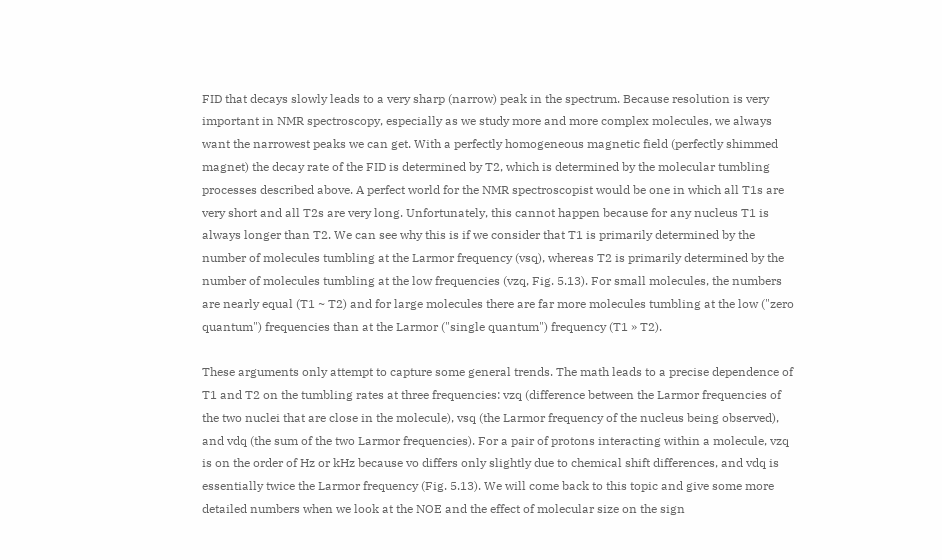FID that decays slowly leads to a very sharp (narrow) peak in the spectrum. Because resolution is very important in NMR spectroscopy, especially as we study more and more complex molecules, we always want the narrowest peaks we can get. With a perfectly homogeneous magnetic field (perfectly shimmed magnet) the decay rate of the FID is determined by T2, which is determined by the molecular tumbling processes described above. A perfect world for the NMR spectroscopist would be one in which all T1s are very short and all T2s are very long. Unfortunately, this cannot happen because for any nucleus T1 is always longer than T2. We can see why this is if we consider that T1 is primarily determined by the number of molecules tumbling at the Larmor frequency (vsq), whereas T2 is primarily determined by the number of molecules tumbling at the low frequencies (vzq, Fig. 5.13). For small molecules, the numbers are nearly equal (T1 ~ T2) and for large molecules there are far more molecules tumbling at the low ("zero quantum") frequencies than at the Larmor ("single quantum") frequency (T1 » T2).

These arguments only attempt to capture some general trends. The math leads to a precise dependence of T1 and T2 on the tumbling rates at three frequencies: vzq (difference between the Larmor frequencies of the two nuclei that are close in the molecule), vsq (the Larmor frequency of the nucleus being observed), and vdq (the sum of the two Larmor frequencies). For a pair of protons interacting within a molecule, vzq is on the order of Hz or kHz because vo differs only slightly due to chemical shift differences, and vdq is essentially twice the Larmor frequency (Fig. 5.13). We will come back to this topic and give some more detailed numbers when we look at the NOE and the effect of molecular size on the sign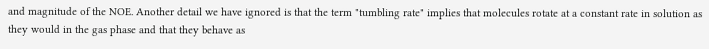and magnitude of the NOE. Another detail we have ignored is that the term "tumbling rate" implies that molecules rotate at a constant rate in solution as they would in the gas phase and that they behave as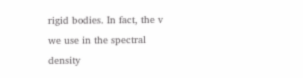rigid bodies. In fact, the v we use in the spectral density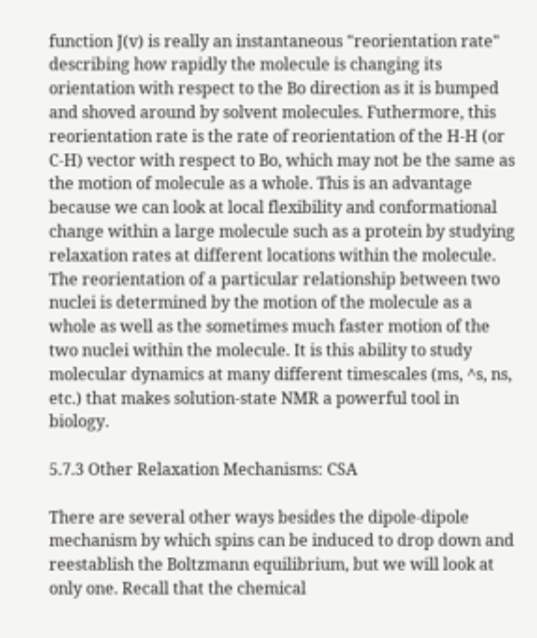function J(v) is really an instantaneous "reorientation rate" describing how rapidly the molecule is changing its orientation with respect to the Bo direction as it is bumped and shoved around by solvent molecules. Futhermore, this reorientation rate is the rate of reorientation of the H-H (or C-H) vector with respect to Bo, which may not be the same as the motion of molecule as a whole. This is an advantage because we can look at local flexibility and conformational change within a large molecule such as a protein by studying relaxation rates at different locations within the molecule. The reorientation of a particular relationship between two nuclei is determined by the motion of the molecule as a whole as well as the sometimes much faster motion of the two nuclei within the molecule. It is this ability to study molecular dynamics at many different timescales (ms, ^s, ns, etc.) that makes solution-state NMR a powerful tool in biology.

5.7.3 Other Relaxation Mechanisms: CSA

There are several other ways besides the dipole-dipole mechanism by which spins can be induced to drop down and reestablish the Boltzmann equilibrium, but we will look at only one. Recall that the chemical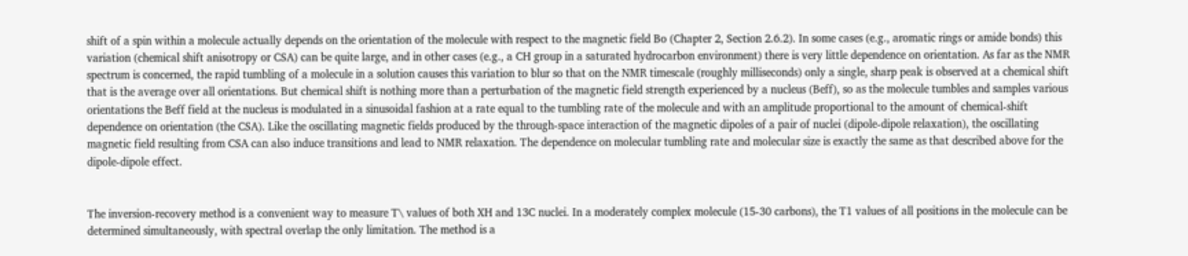shift of a spin within a molecule actually depends on the orientation of the molecule with respect to the magnetic field Bo (Chapter 2, Section 2.6.2). In some cases (e.g., aromatic rings or amide bonds) this variation (chemical shift anisotropy or CSA) can be quite large, and in other cases (e.g., a CH group in a saturated hydrocarbon environment) there is very little dependence on orientation. As far as the NMR spectrum is concerned, the rapid tumbling of a molecule in a solution causes this variation to blur so that on the NMR timescale (roughly milliseconds) only a single, sharp peak is observed at a chemical shift that is the average over all orientations. But chemical shift is nothing more than a perturbation of the magnetic field strength experienced by a nucleus (Beff), so as the molecule tumbles and samples various orientations the Beff field at the nucleus is modulated in a sinusoidal fashion at a rate equal to the tumbling rate of the molecule and with an amplitude proportional to the amount of chemical-shift dependence on orientation (the CSA). Like the oscillating magnetic fields produced by the through-space interaction of the magnetic dipoles of a pair of nuclei (dipole-dipole relaxation), the oscillating magnetic field resulting from CSA can also induce transitions and lead to NMR relaxation. The dependence on molecular tumbling rate and molecular size is exactly the same as that described above for the dipole-dipole effect.


The inversion-recovery method is a convenient way to measure T\ values of both XH and 13C nuclei. In a moderately complex molecule (15-30 carbons), the T1 values of all positions in the molecule can be determined simultaneously, with spectral overlap the only limitation. The method is a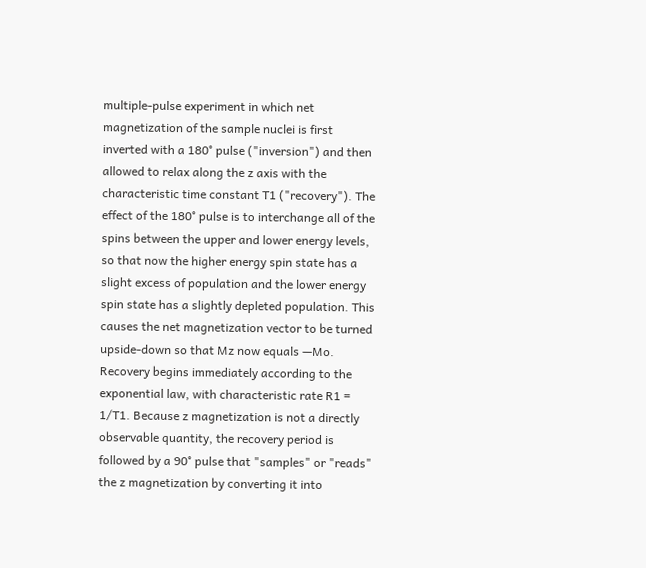multiple-pulse experiment in which net magnetization of the sample nuclei is first inverted with a 180° pulse ("inversion") and then allowed to relax along the z axis with the characteristic time constant T1 ("recovery"). The effect of the 180° pulse is to interchange all of the spins between the upper and lower energy levels, so that now the higher energy spin state has a slight excess of population and the lower energy spin state has a slightly depleted population. This causes the net magnetization vector to be turned upside-down so that Mz now equals —Mo. Recovery begins immediately according to the exponential law, with characteristic rate R1 = 1/T1. Because z magnetization is not a directly observable quantity, the recovery period is followed by a 90° pulse that "samples" or "reads" the z magnetization by converting it into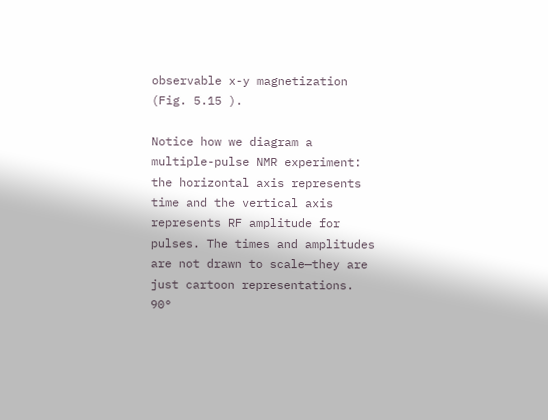observable x-y magnetization (Fig. 5.15 ).

Notice how we diagram a multiple-pulse NMR experiment: the horizontal axis represents time and the vertical axis represents RF amplitude for pulses. The times and amplitudes are not drawn to scale—they are just cartoon representations. 90°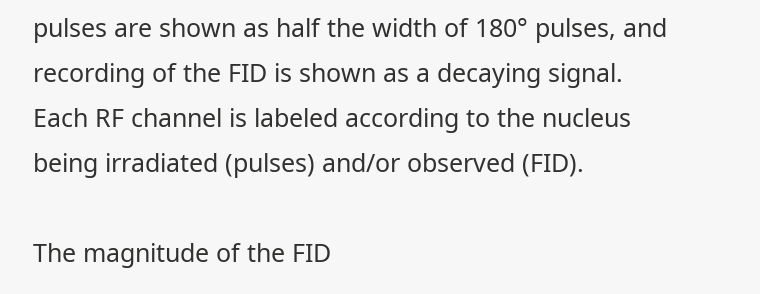pulses are shown as half the width of 180° pulses, and recording of the FID is shown as a decaying signal. Each RF channel is labeled according to the nucleus being irradiated (pulses) and/or observed (FID).

The magnitude of the FID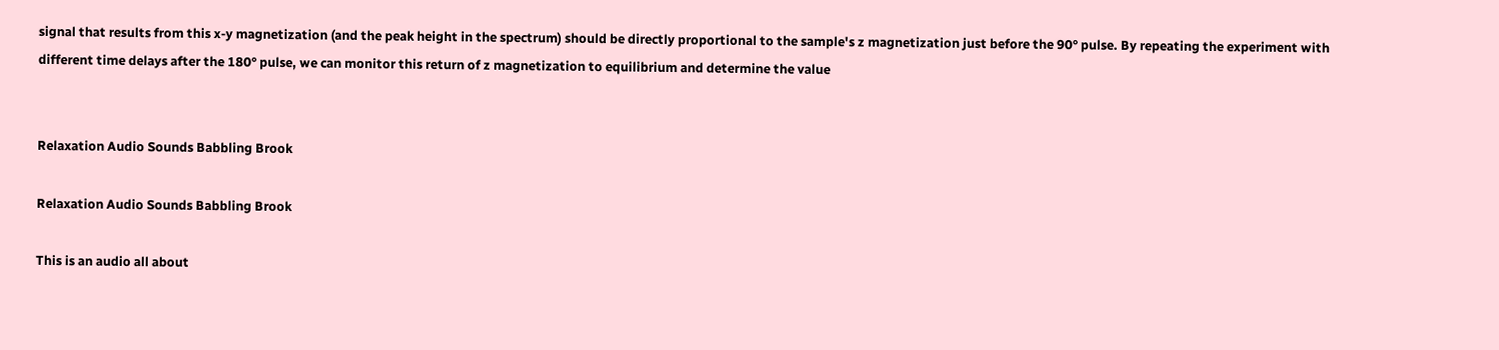signal that results from this x-y magnetization (and the peak height in the spectrum) should be directly proportional to the sample's z magnetization just before the 90° pulse. By repeating the experiment with different time delays after the 180° pulse, we can monitor this return of z magnetization to equilibrium and determine the value


Relaxation Audio Sounds Babbling Brook

Relaxation Audio Sounds Babbling Brook

This is an audio all about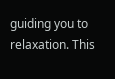guiding you to relaxation. This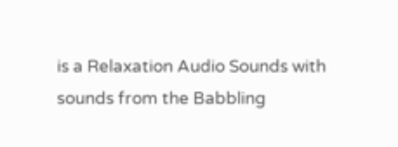is a Relaxation Audio Sounds with sounds from the Babbling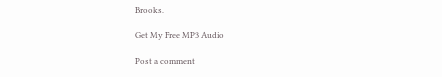Brooks.

Get My Free MP3 Audio

Post a comment